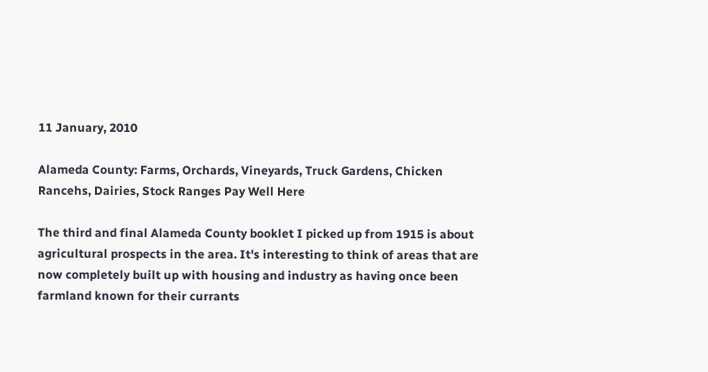11 January, 2010

Alameda County: Farms, Orchards, Vineyards, Truck Gardens, Chicken Rancehs, Dairies, Stock Ranges Pay Well Here

The third and final Alameda County booklet I picked up from 1915 is about agricultural prospects in the area. It's interesting to think of areas that are now completely built up with housing and industry as having once been farmland known for their currants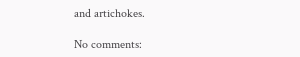and artichokes.

No comments: